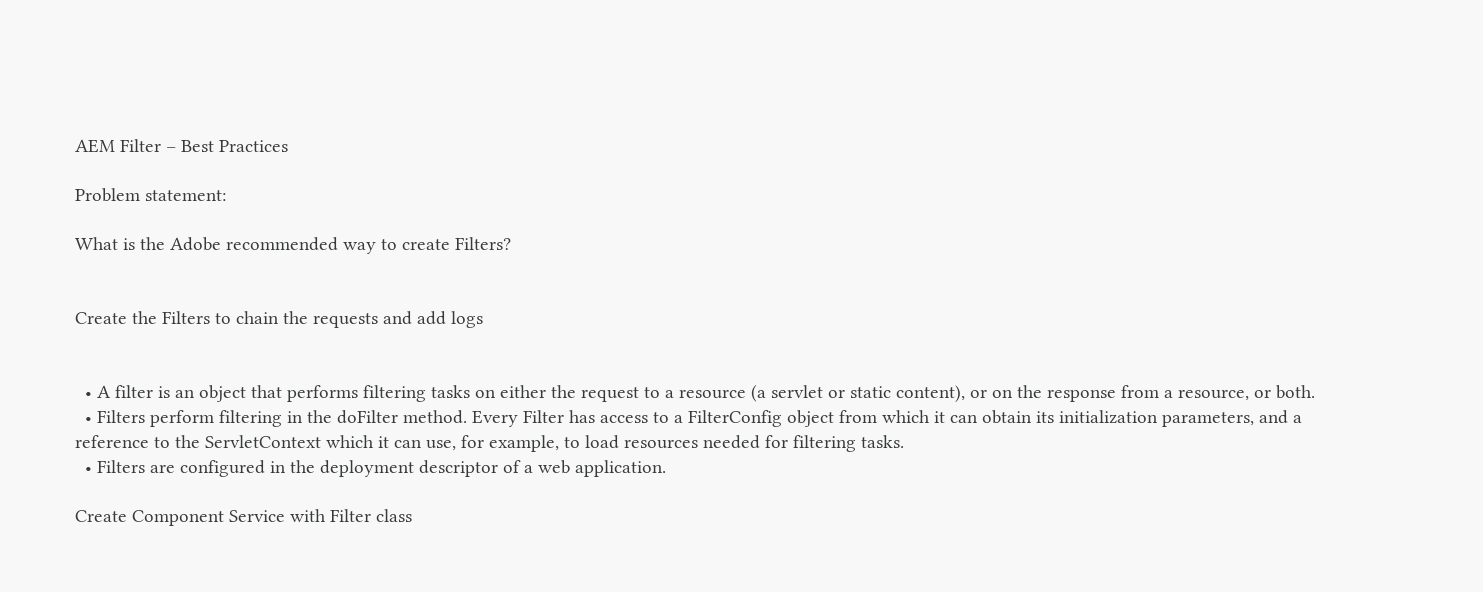AEM Filter – Best Practices

Problem statement:

What is the Adobe recommended way to create Filters?


Create the Filters to chain the requests and add logs


  • A filter is an object that performs filtering tasks on either the request to a resource (a servlet or static content), or on the response from a resource, or both.
  • Filters perform filtering in the doFilter method. Every Filter has access to a FilterConfig object from which it can obtain its initialization parameters, and a reference to the ServletContext which it can use, for example, to load resources needed for filtering tasks.
  • Filters are configured in the deployment descriptor of a web application.

Create Component Service with Filter class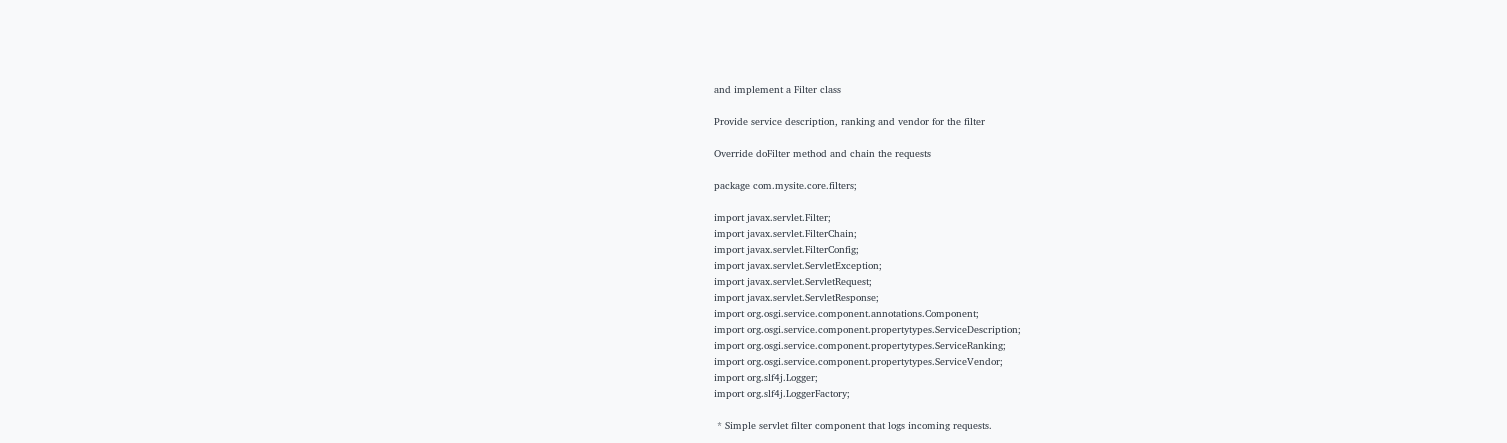and implement a Filter class

Provide service description, ranking and vendor for the filter

Override doFilter method and chain the requests

package com.mysite.core.filters;

import javax.servlet.Filter;
import javax.servlet.FilterChain;
import javax.servlet.FilterConfig;
import javax.servlet.ServletException;
import javax.servlet.ServletRequest;
import javax.servlet.ServletResponse;
import org.osgi.service.component.annotations.Component;
import org.osgi.service.component.propertytypes.ServiceDescription;
import org.osgi.service.component.propertytypes.ServiceRanking;
import org.osgi.service.component.propertytypes.ServiceVendor;
import org.slf4j.Logger;
import org.slf4j.LoggerFactory;

 * Simple servlet filter component that logs incoming requests.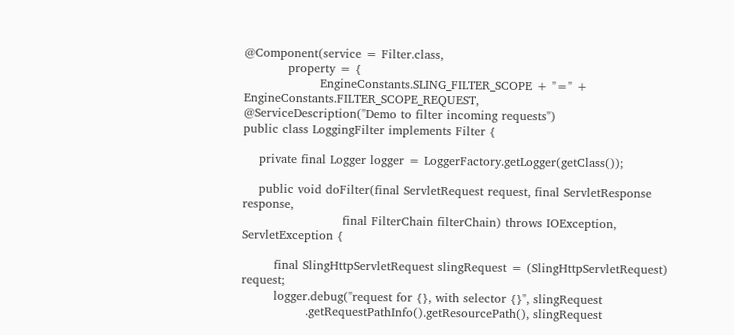@Component(service = Filter.class,
           property = {
                   EngineConstants.SLING_FILTER_SCOPE + "=" + EngineConstants.FILTER_SCOPE_REQUEST,
@ServiceDescription("Demo to filter incoming requests")
public class LoggingFilter implements Filter {

    private final Logger logger = LoggerFactory.getLogger(getClass());

    public void doFilter(final ServletRequest request, final ServletResponse response,
                         final FilterChain filterChain) throws IOException, ServletException {

        final SlingHttpServletRequest slingRequest = (SlingHttpServletRequest) request;
        logger.debug("request for {}, with selector {}", slingRequest
                .getRequestPathInfo().getResourcePath(), slingRequest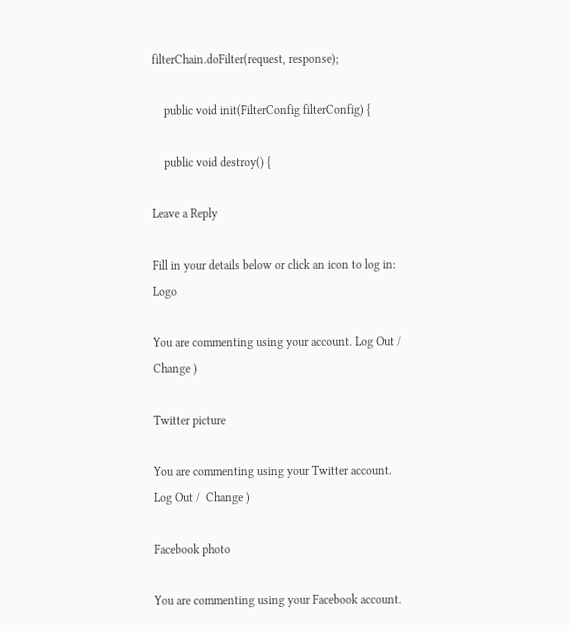filterChain.doFilter(request, response);

    public void init(FilterConfig filterConfig) {

    public void destroy() {

Leave a Reply

Fill in your details below or click an icon to log in: Logo

You are commenting using your account. Log Out /  Change )

Twitter picture

You are commenting using your Twitter account. Log Out /  Change )

Facebook photo

You are commenting using your Facebook account.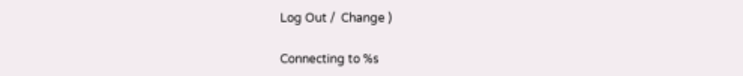Log Out /  Change )

Connecting to %s